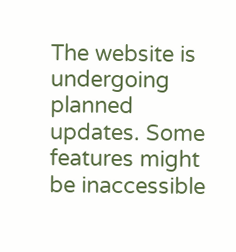The website is undergoing planned updates. Some features might be inaccessible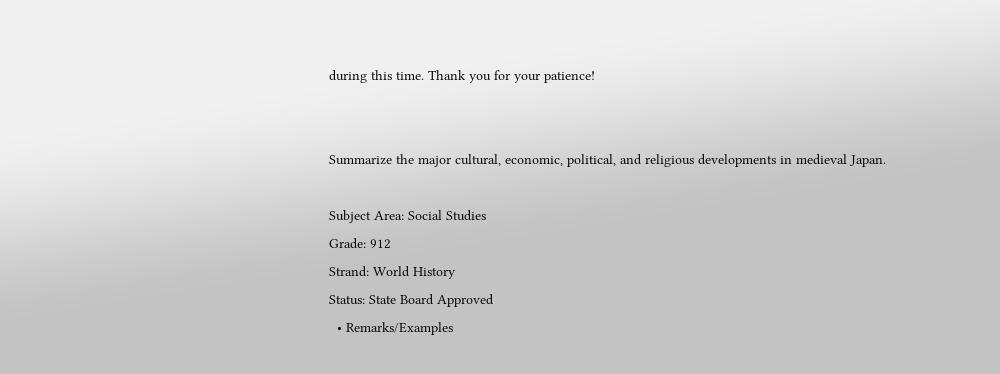during this time. Thank you for your patience!


Summarize the major cultural, economic, political, and religious developments in medieval Japan.

Subject Area: Social Studies
Grade: 912
Strand: World History
Status: State Board Approved
  • Remarks/Examples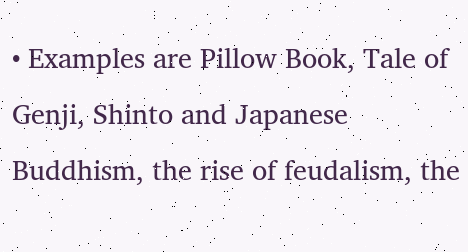• Examples are Pillow Book, Tale of Genji, Shinto and Japanese Buddhism, the rise of feudalism, the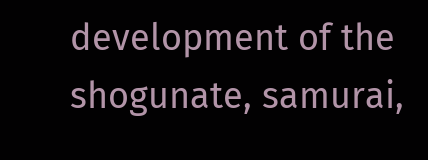development of the shogunate, samurai,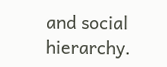and social hierarchy.